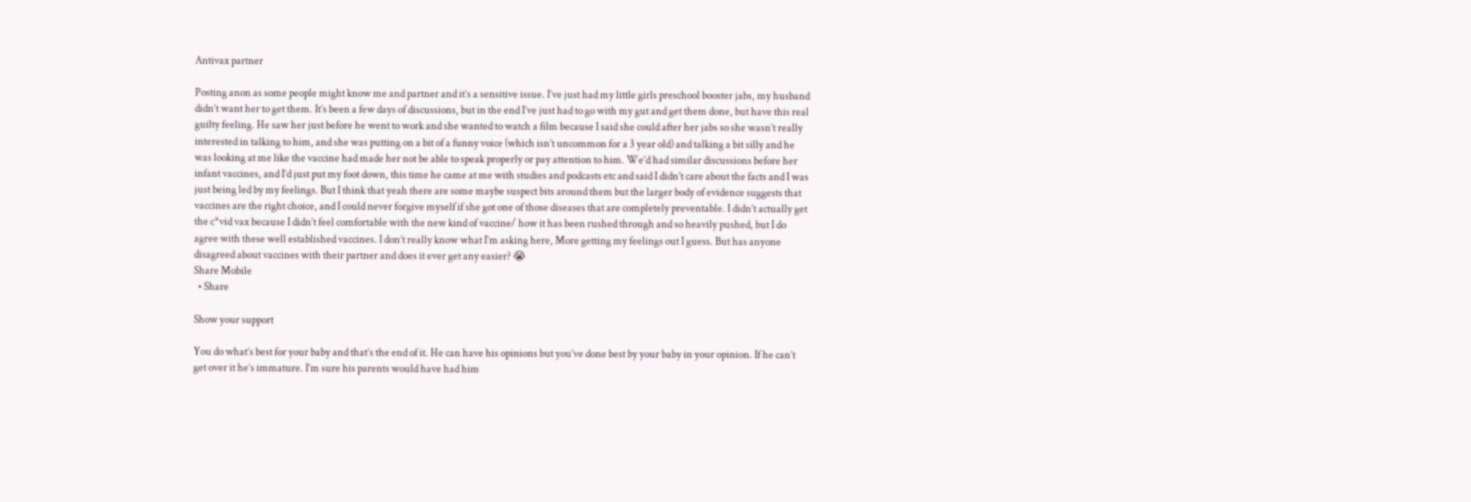Antivax partner

Posting anon as some people might know me and partner and it’s a sensitive issue. I’ve just had my little girls preschool booster jabs, my husband didn’t want her to get them. It’s been a few days of discussions, but in the end I’ve just had to go with my gut and get them done, but have this real guilty feeling. He saw her just before he went to work and she wanted to watch a film because I said she could after her jabs so she wasn’t really interested in talking to him, and she was putting on a bit of a funny voice (which isn’t uncommon for a 3 year old) and talking a bit silly and he was looking at me like the vaccine had made her not be able to speak properly or pay attention to him. We’d had similar discussions before her infant vaccines, and I’d just put my foot down, this time he came at me with studies and podcasts etc and said I didn’t care about the facts and I was just being led by my feelings. But I think that yeah there are some maybe suspect bits around them but the larger body of evidence suggests that vaccines are the right choice, and I could never forgive myself if she got one of those diseases that are completely preventable. I didn’t actually get the c*vid vax because I didn’t feel comfortable with the new kind of vaccine/ how it has been rushed through and so heavily pushed, but I do agree with these well established vaccines. I don’t really know what I’m asking here, More getting my feelings out I guess. But has anyone disagreed about vaccines with their partner and does it ever get any easier? 😭
Share Mobile
  • Share

Show your support

You do what’s best for your baby and that’s the end of it. He can have his opinions but you’ve done best by your baby in your opinion. If he can’t get over it he’s immature. I’m sure his parents would have had him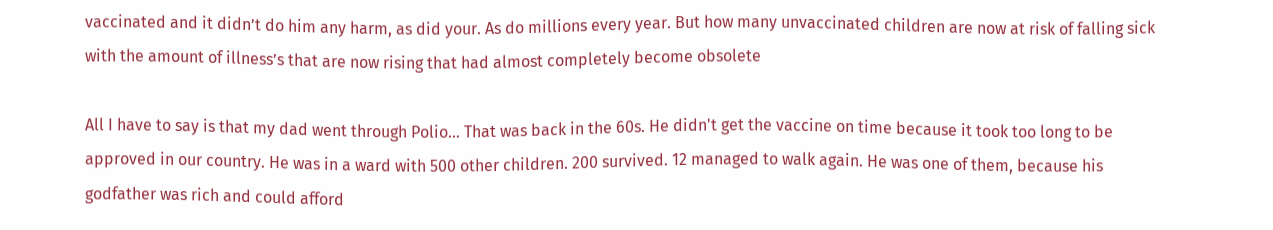vaccinated and it didn’t do him any harm, as did your. As do millions every year. But how many unvaccinated children are now at risk of falling sick with the amount of illness’s that are now rising that had almost completely become obsolete

All I have to say is that my dad went through Polio... That was back in the 60s. He didn't get the vaccine on time because it took too long to be approved in our country. He was in a ward with 500 other children. 200 survived. 12 managed to walk again. He was one of them, because his godfather was rich and could afford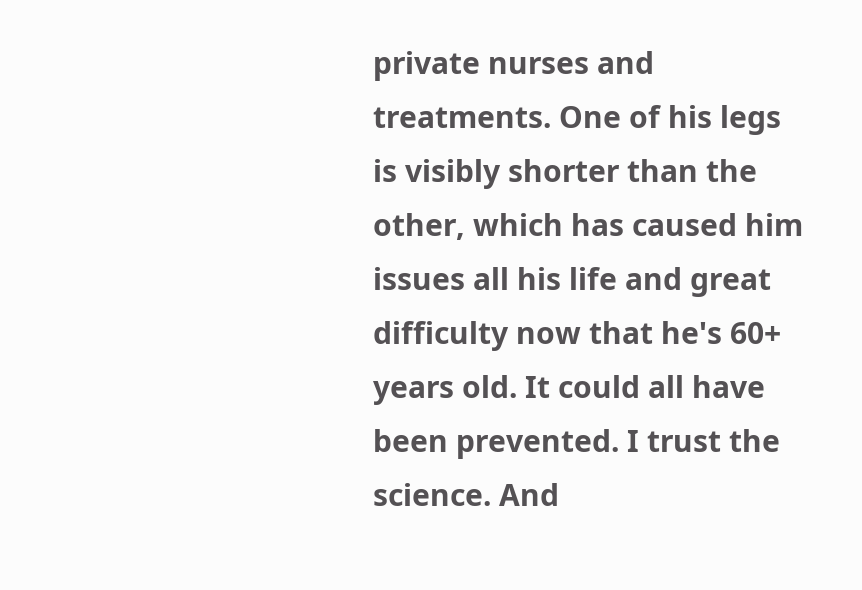private nurses and treatments. One of his legs is visibly shorter than the other, which has caused him issues all his life and great difficulty now that he's 60+ years old. It could all have been prevented. I trust the science. And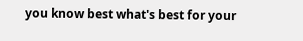you know best what's best for your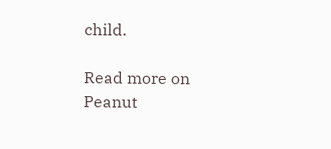child.

Read more on Peanut